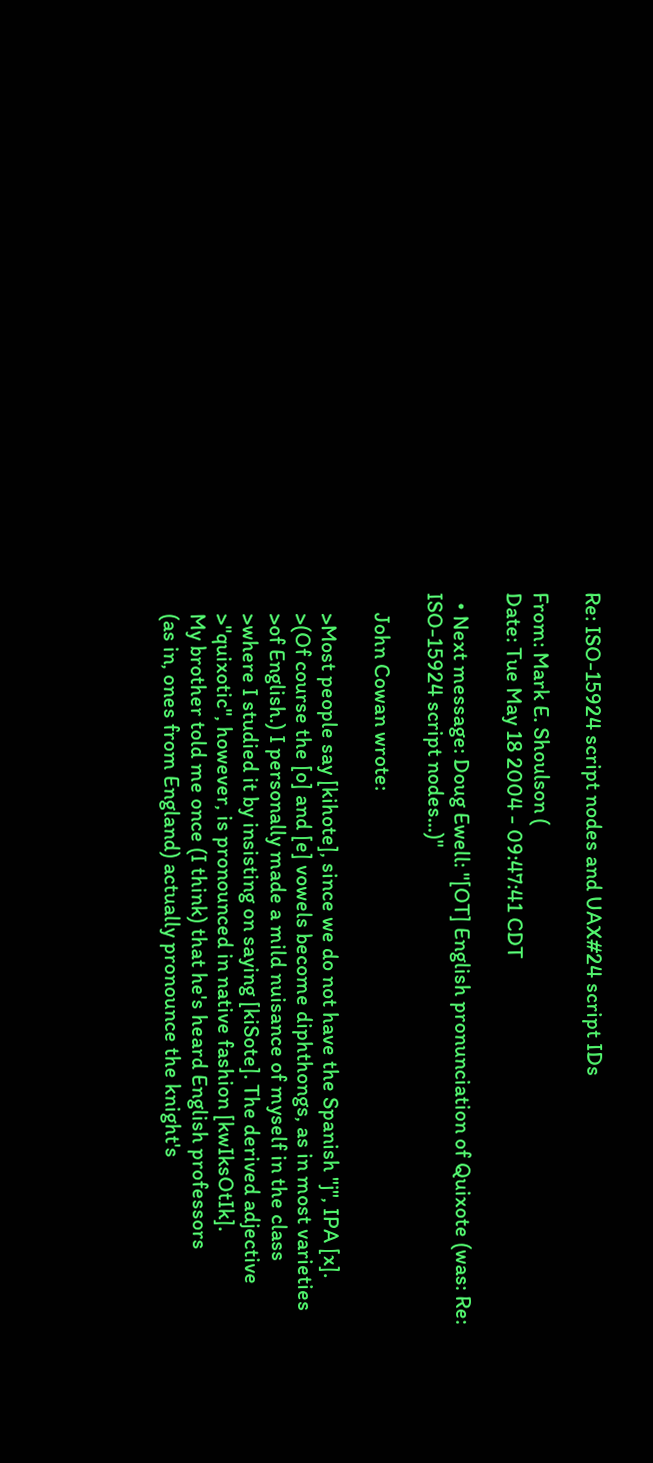Re: ISO-15924 script nodes and UAX#24 script IDs

From: Mark E. Shoulson (
Date: Tue May 18 2004 - 09:47:41 CDT

  • Next message: Doug Ewell: "[OT] English pronunciation of Quixote (was: Re: ISO-15924 script nodes...)"

    John Cowan wrote:

    >Most people say [kihote], since we do not have the Spanish "j", IPA [x].
    >(Of course the [o] and [e] vowels become diphthongs, as in most varieties
    >of English.) I personally made a mild nuisance of myself in the class
    >where I studied it by insisting on saying [kiSote]. The derived adjective
    >"quixotic", however, is pronounced in native fashion [kwIksOtIk].
    My brother told me once (I think) that he's heard English professors
    (as in, ones from England) actually pronounce the knight's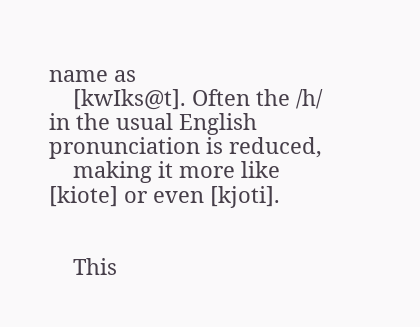name as
    [kwIks@t]. Often the /h/ in the usual English pronunciation is reduced,
    making it more like [kiote] or even [kjoti].


    This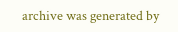archive was generated by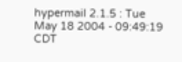hypermail 2.1.5 : Tue May 18 2004 - 09:49:19 CDT